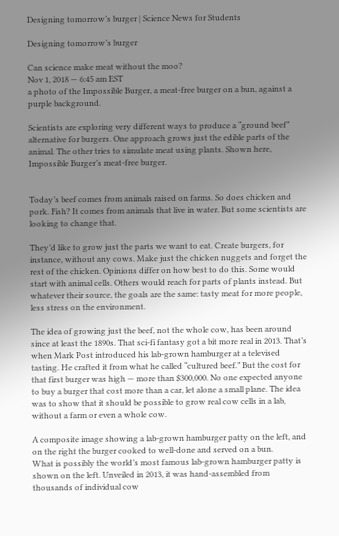Designing tomorrow’s burger | Science News for Students

Designing tomorrow’s burger

Can science make meat without the moo?
Nov 1, 2018 — 6:45 am EST
a photo of the Impossible Burger, a meat-free burger on a bun, against a purple background.

Scientists are exploring very different ways to produce a “ground beef” alternative for burgers. One approach grows just the edible parts of the animal. The other tries to simulate meat using plants. Shown here, Impossible Burger’s meat-free burger.


Today’s beef comes from animals raised on farms. So does chicken and pork. Fish? It comes from animals that live in water. But some scientists are looking to change that.

They’d like to grow just the parts we want to eat. Create burgers, for instance, without any cows. Make just the chicken nuggets and forget the rest of the chicken. Opinions differ on how best to do this. Some would start with animal cells. Others would reach for parts of plants instead. But whatever their source, the goals are the same: tasty meat for more people, less stress on the environment.

The idea of growing just the beef, not the whole cow, has been around since at least the 1890s. That sci-fi fantasy got a bit more real in 2013. That’s when Mark Post introduced his lab-grown hamburger at a televised tasting. He crafted it from what he called “cultured beef.” But the cost for that first burger was high — more than $300,000. No one expected anyone to buy a burger that cost more than a car, let alone a small plane. The idea was to show that it should be possible to grow real cow cells in a lab, without a farm or even a whole cow.

A composite image showing a lab-grown hamburger patty on the left, and on the right the burger cooked to well-done and served on a bun.
What is possibly the world’s most famous lab-grown hamburger patty is shown on the left. Unveiled in 2013, it was hand-assembled from thousands of individual cow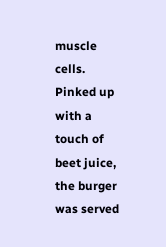muscle cells. Pinked up with a touch of beet juice, the burger was served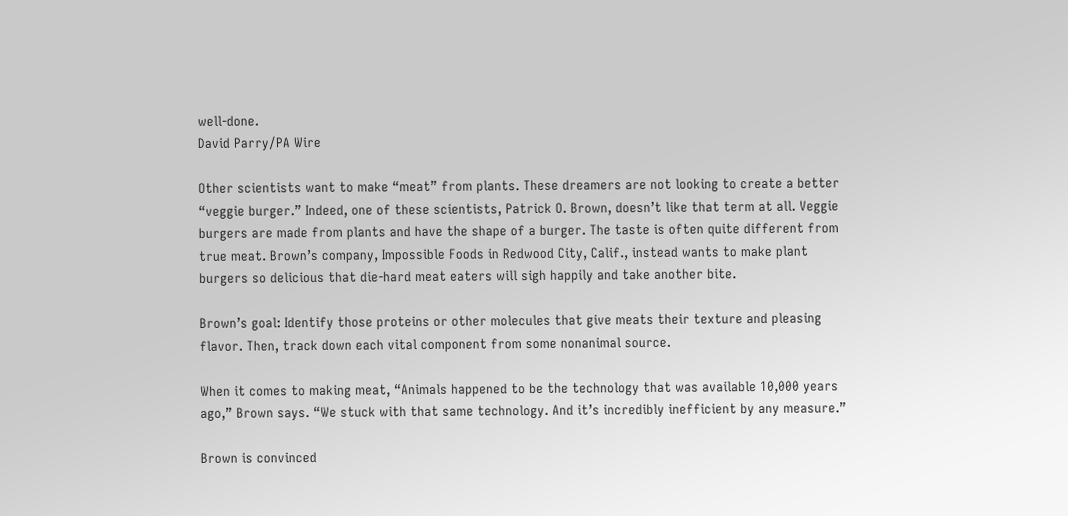well-done.
David Parry/PA Wire

Other scientists want to make “meat” from plants. These dreamers are not looking to create a better “veggie burger.” Indeed, one of these scientists, Patrick O. Brown, doesn’t like that term at all. Veggie burgers are made from plants and have the shape of a burger. The taste is often quite different from true meat. Brown’s company, Impossible Foods in Redwood City, Calif., instead wants to make plant burgers so delicious that die-hard meat eaters will sigh happily and take another bite.

Brown’s goal: Identify those proteins or other molecules that give meats their texture and pleasing flavor. Then, track down each vital component from some nonanimal source.

When it comes to making meat, “Animals happened to be the technology that was available 10,000 years ago,” Brown says. “We stuck with that same technology. And it’s incredibly inefficient by any measure.”

Brown is convinced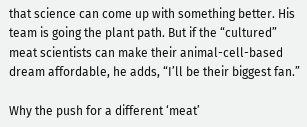that science can come up with something better. His team is going the plant path. But if the “cultured” meat scientists can make their animal-cell-based dream affordable, he adds, “I’ll be their biggest fan.”

Why the push for a different ‘meat’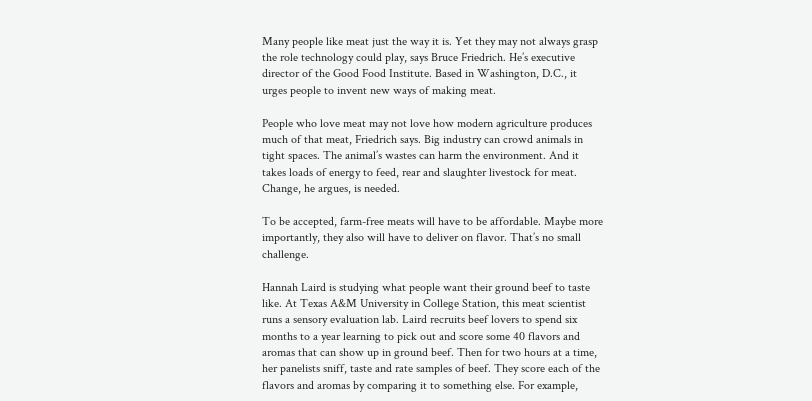Many people like meat just the way it is. Yet they may not always grasp the role technology could play, says Bruce Friedrich. He’s executive director of the Good Food Institute. Based in Washington, D.C., it urges people to invent new ways of making meat.

People who love meat may not love how modern agriculture produces much of that meat, Friedrich says. Big industry can crowd animals in tight spaces. The animal’s wastes can harm the environment. And it takes loads of energy to feed, rear and slaughter livestock for meat. Change, he argues, is needed.

To be accepted, farm-free meats will have to be affordable. Maybe more importantly, they also will have to deliver on flavor. That’s no small challenge.

Hannah Laird is studying what people want their ground beef to taste like. At Texas A&M University in College Station, this meat scientist runs a sensory evaluation lab. Laird recruits beef lovers to spend six months to a year learning to pick out and score some 40 flavors and aromas that can show up in ground beef. Then for two hours at a time, her panelists sniff, taste and rate samples of beef. They score each of the flavors and aromas by comparing it to something else. For example,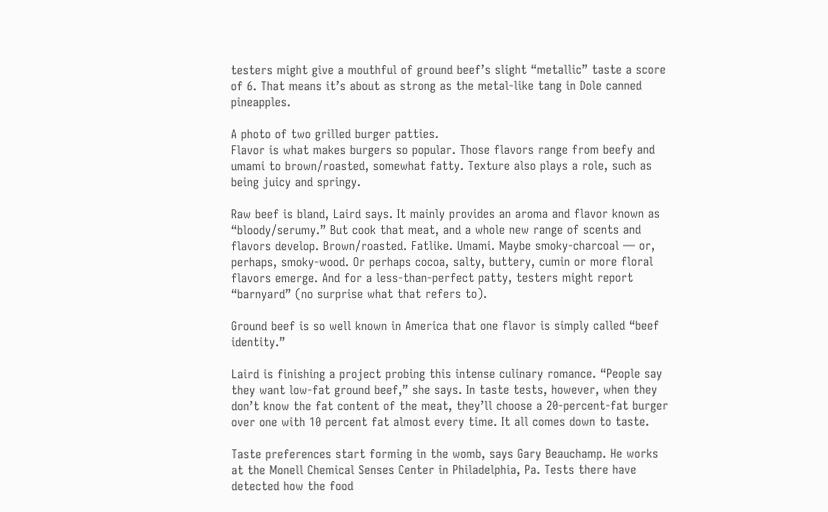testers might give a mouthful of ground beef’s slight “metallic” taste a score of 6. That means it’s about as strong as the metal-like tang in Dole canned pineapples.

A photo of two grilled burger patties.
Flavor is what makes burgers so popular. Those flavors range from beefy and umami to brown/roasted, somewhat fatty. Texture also plays a role, such as being juicy and springy.

Raw beef is bland, Laird says. It mainly provides an aroma and flavor known as “bloody/serumy.” But cook that meat, and a whole new range of scents and flavors develop. Brown/roasted. Fatlike. Umami. Maybe smoky-charcoal — or, perhaps, smoky-wood. Or perhaps cocoa, salty, buttery, cumin or more floral flavors emerge. And for a less-than-perfect patty, testers might report “barnyard” (no surprise what that refers to).

Ground beef is so well known in America that one flavor is simply called “beef identity.”

Laird is finishing a project probing this intense culinary romance. “People say they want low-fat ground beef,” she says. In taste tests, however, when they don’t know the fat content of the meat, they’ll choose a 20-percent-fat burger over one with 10 percent fat almost every time. It all comes down to taste.

Taste preferences start forming in the womb, says Gary Beauchamp. He works at the Monell Chemical Senses Center in Philadelphia, Pa. Tests there have detected how the food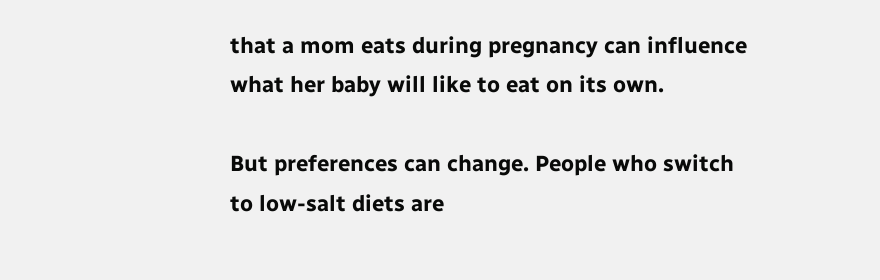that a mom eats during pregnancy can influence what her baby will like to eat on its own.

But preferences can change. People who switch to low-salt diets are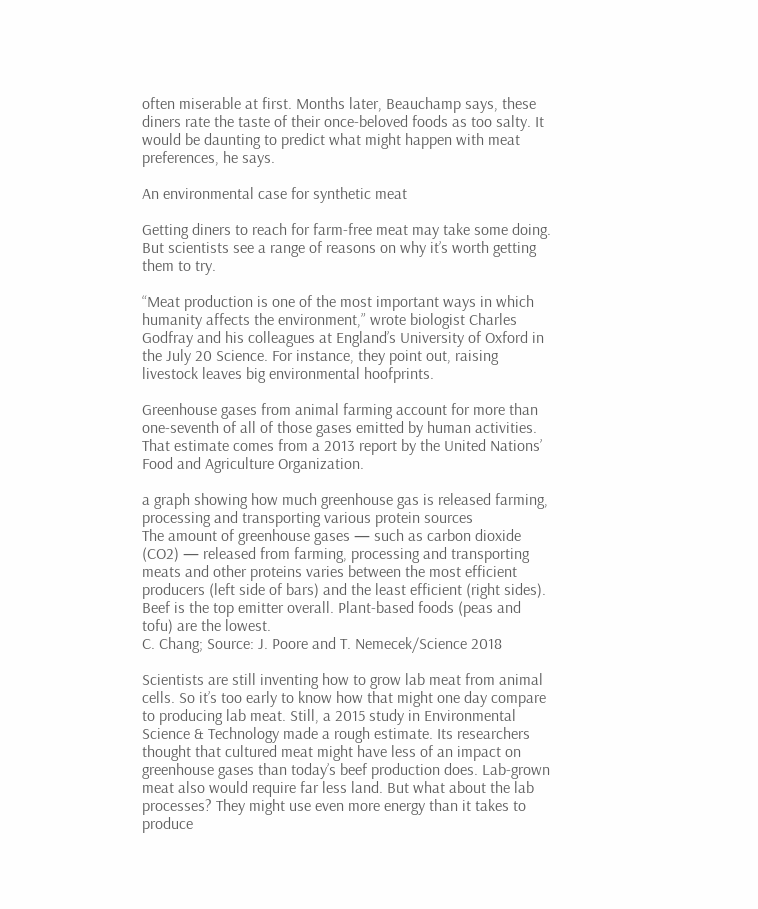often miserable at first. Months later, Beauchamp says, these diners rate the taste of their once-beloved foods as too salty. It would be daunting to predict what might happen with meat preferences, he says.

An environmental case for synthetic meat

Getting diners to reach for farm-free meat may take some doing. But scientists see a range of reasons on why it’s worth getting them to try.

“Meat production is one of the most important ways in which humanity affects the environment,” wrote biologist Charles Godfray and his colleagues at England’s University of Oxford in the July 20 Science. For instance, they point out, raising livestock leaves big environmental hoofprints.

Greenhouse gases from animal farming account for more than one-seventh of all of those gases emitted by human activities. That estimate comes from a 2013 report by the United Nations’ Food and Agriculture Organization.

a graph showing how much greenhouse gas is released farming, processing and transporting various protein sources
The amount of greenhouse gases — such as carbon dioxide (CO2) — released from farming, processing and transporting meats and other proteins varies between the most efficient producers (left side of bars) and the least efficient (right sides). Beef is the top emitter overall. Plant-based foods (peas and tofu) are the lowest.
C. Chang; Source: J. Poore and T. Nemecek/Science 2018

Scientists are still inventing how to grow lab meat from animal cells. So it’s too early to know how that might one day compare to producing lab meat. Still, a 2015 study in Environmental Science & Technology made a rough estimate. Its researchers thought that cultured meat might have less of an impact on greenhouse gases than today’s beef production does. Lab-grown meat also would require far less land. But what about the lab processes? They might use even more energy than it takes to produce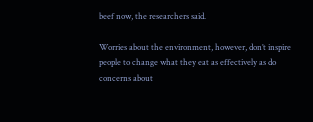beef now, the researchers said.

Worries about the environment, however, don’t inspire people to change what they eat as effectively as do concerns about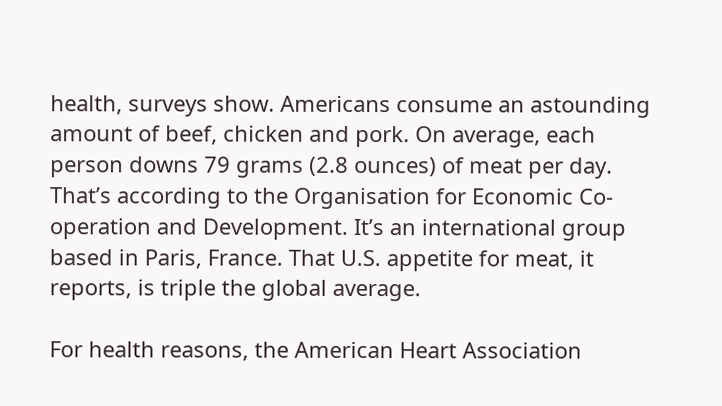health, surveys show. Americans consume an astounding amount of beef, chicken and pork. On average, each person downs 79 grams (2.8 ounces) of meat per day. That’s according to the Organisation for Economic Co-operation and Development. It’s an international group based in Paris, France. That U.S. appetite for meat, it reports, is triple the global average.

For health reasons, the American Heart Association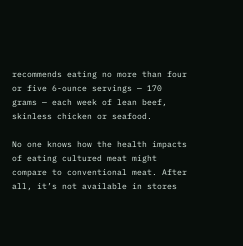recommends eating no more than four or five 6-ounce servings — 170 grams — each week of lean beef, skinless chicken or seafood.

No one knows how the health impacts of eating cultured meat might compare to conventional meat. After all, it’s not available in stores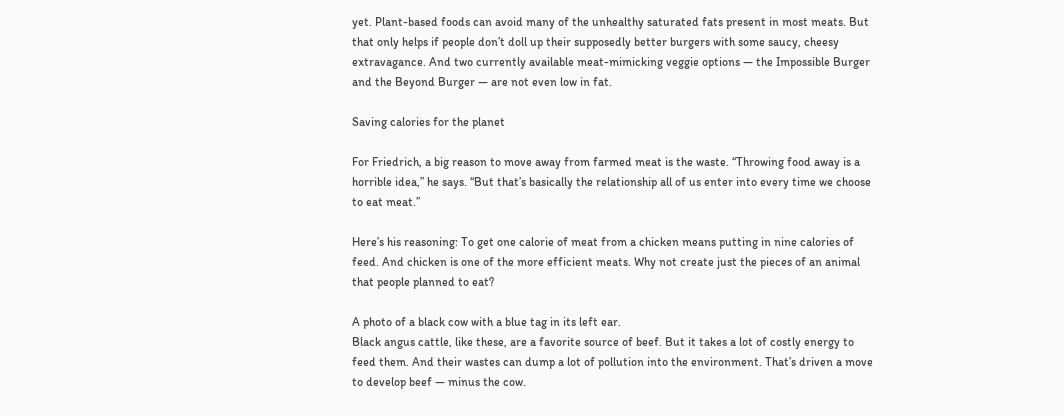yet. Plant-based foods can avoid many of the unhealthy saturated fats present in most meats. But that only helps if people don’t doll up their supposedly better burgers with some saucy, cheesy extravagance. And two currently available meat-mimicking veggie options — the Impossible Burger and the Beyond Burger — are not even low in fat.

Saving calories for the planet

For Friedrich, a big reason to move away from farmed meat is the waste. “Throwing food away is a horrible idea,” he says. “But that’s basically the relationship all of us enter into every time we choose to eat meat.”

Here’s his reasoning: To get one calorie of meat from a chicken means putting in nine calories of feed. And chicken is one of the more efficient meats. Why not create just the pieces of an animal that people planned to eat?

A photo of a black cow with a blue tag in its left ear.
Black angus cattle, like these, are a favorite source of beef. But it takes a lot of costly energy to feed them. And their wastes can dump a lot of pollution into the environment. That’s driven a move to develop beef — minus the cow.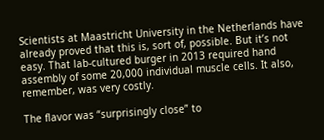Scientists at Maastricht University in the Netherlands have already proved that this is, sort of, possible. But it’s not easy. That lab-cultured burger in 2013 required hand assembly of some 20,000 individual muscle cells. It also, remember, was very costly.

The flavor was “surprisingly close” to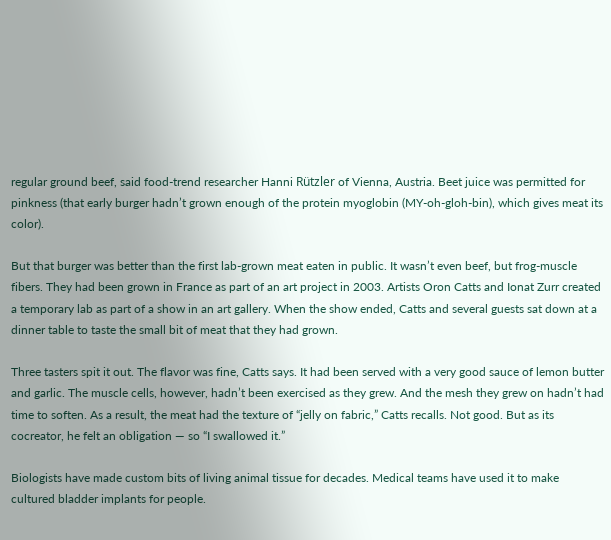regular ground beef, said food-trend researcher Hanni Rützler of Vienna, Austria. Beet juice was permitted for pinkness (that early burger hadn’t grown enough of the protein myoglobin (MY-oh-gloh-bin), which gives meat its color).

But that burger was better than the first lab-grown meat eaten in public. It wasn’t even beef, but frog-muscle fibers. They had been grown in France as part of an art project in 2003. Artists Oron Catts and Ionat Zurr created a temporary lab as part of a show in an art gallery. When the show ended, Catts and several guests sat down at a dinner table to taste the small bit of meat that they had grown.

Three tasters spit it out. The flavor was fine, Catts says. It had been served with a very good sauce of lemon butter and garlic. The muscle cells, however, hadn’t been exercised as they grew. And the mesh they grew on hadn’t had time to soften. As a result, the meat had the texture of “jelly on fabric,” Catts recalls. Not good. But as its cocreator, he felt an obligation — so “I swallowed it.”

Biologists have made custom bits of living animal tissue for decades. Medical teams have used it to make cultured bladder implants for people.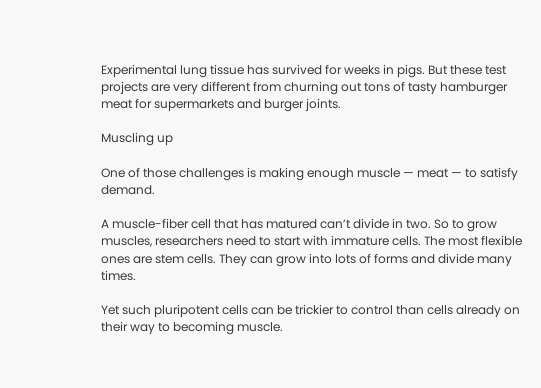Experimental lung tissue has survived for weeks in pigs. But these test projects are very different from churning out tons of tasty hamburger meat for supermarkets and burger joints.

Muscling up

One of those challenges is making enough muscle — meat — to satisfy demand.

A muscle-fiber cell that has matured can’t divide in two. So to grow muscles, researchers need to start with immature cells. The most flexible ones are stem cells. They can grow into lots of forms and divide many times.

Yet such pluripotent cells can be trickier to control than cells already on their way to becoming muscle.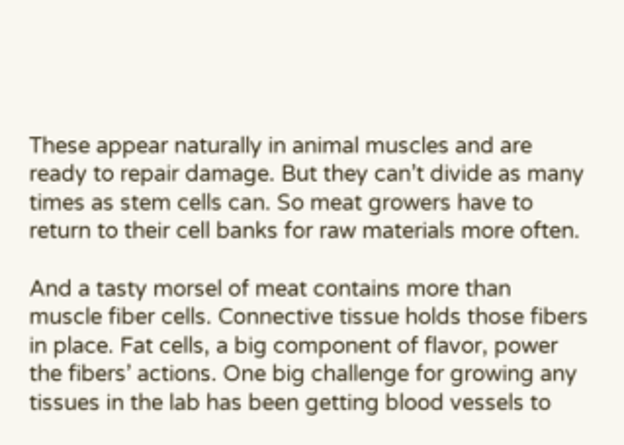These appear naturally in animal muscles and are ready to repair damage. But they can’t divide as many times as stem cells can. So meat growers have to return to their cell banks for raw materials more often.

And a tasty morsel of meat contains more than muscle fiber cells. Connective tissue holds those fibers in place. Fat cells, a big component of flavor, power the fibers’ actions. One big challenge for growing any tissues in the lab has been getting blood vessels to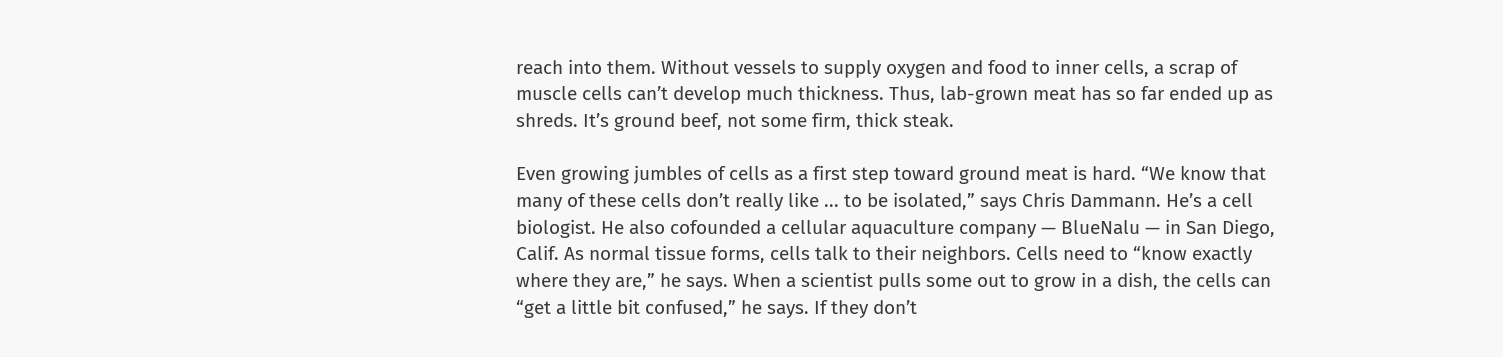reach into them. Without vessels to supply oxygen and food to inner cells, a scrap of muscle cells can’t develop much thickness. Thus, lab-grown meat has so far ended up as shreds. It’s ground beef, not some firm, thick steak.

Even growing jumbles of cells as a first step toward ground meat is hard. “We know that many of these cells don’t really like ... to be isolated,” says Chris Dammann. He’s a cell biologist. He also cofounded a cellular aquaculture company — BlueNalu — in San Diego, Calif. As normal tissue forms, cells talk to their neighbors. Cells need to “know exactly where they are,” he says. When a scientist pulls some out to grow in a dish, the cells can “get a little bit confused,” he says. If they don’t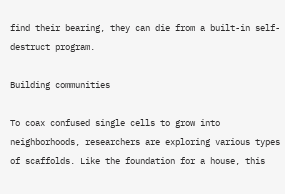find their bearing, they can die from a built-in self-destruct program.

Building communities

To coax confused single cells to grow into neighborhoods, researchers are exploring various types of scaffolds. Like the foundation for a house, this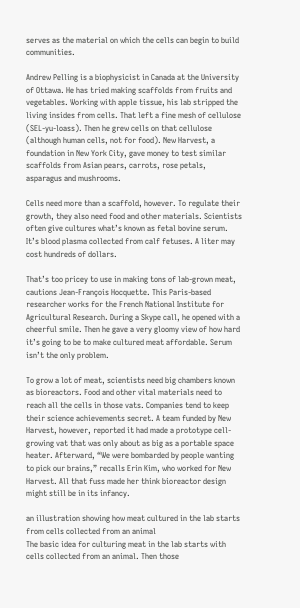serves as the material on which the cells can begin to build communities.

Andrew Pelling is a biophysicist in Canada at the University of Ottawa. He has tried making scaffolds from fruits and vegetables. Working with apple tissue, his lab stripped the living insides from cells. That left a fine mesh of cellulose (SEL-yu-loass). Then he grew cells on that cellulose (although human cells, not for food). New Harvest, a foundation in New York City, gave money to test similar scaffolds from Asian pears, carrots, rose petals, asparagus and mushrooms.

Cells need more than a scaffold, however. To regulate their growth, they also need food and other materials. Scientists often give cultures what’s known as fetal bovine serum. It’s blood plasma collected from calf fetuses. A liter may cost hundreds of dollars.

That’s too pricey to use in making tons of lab-grown meat, cautions Jean-François Hocquette. This Paris-based researcher works for the French National Institute for Agricultural Research. During a Skype call, he opened with a cheerful smile. Then he gave a very gloomy view of how hard it’s going to be to make cultured meat affordable. Serum isn’t the only problem.

To grow a lot of meat, scientists need big chambers known as bioreactors. Food and other vital materials need to reach all the cells in those vats. Companies tend to keep their science achievements secret. A team funded by New Harvest, however, reported it had made a prototype cell-growing vat that was only about as big as a portable space heater. Afterward, “We were bombarded by people wanting to pick our brains,” recalls Erin Kim, who worked for New Harvest. All that fuss made her think bioreactor design might still be in its infancy.

an illustration showing how meat cultured in the lab starts from cells collected from an animal
The basic idea for culturing meat in the lab starts with cells collected from an animal. Then those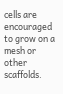cells are encouraged to grow on a mesh or other scaffolds.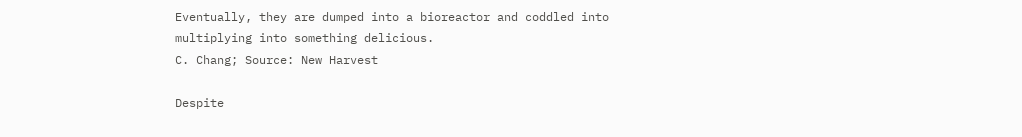Eventually, they are dumped into a bioreactor and coddled into multiplying into something delicious.
C. Chang; Source: New Harvest

Despite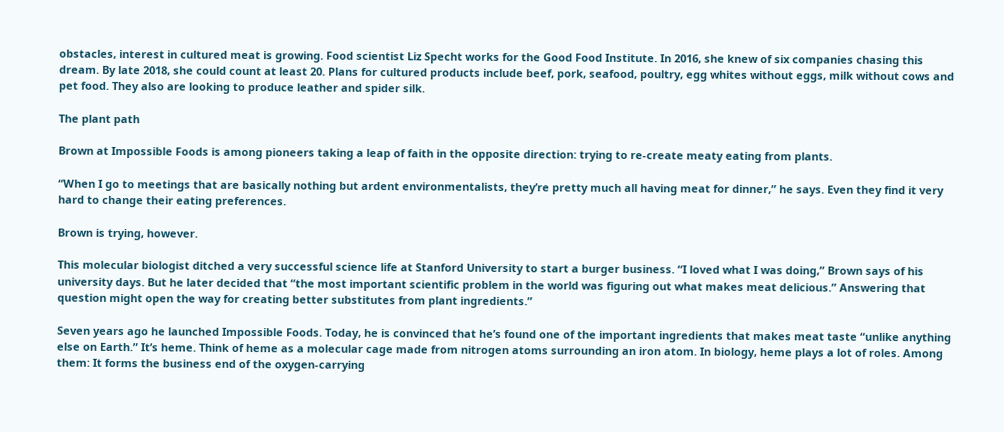obstacles, interest in cultured meat is growing. Food scientist Liz Specht works for the Good Food Institute. In 2016, she knew of six companies chasing this dream. By late 2018, she could count at least 20. Plans for cultured products include beef, pork, seafood, poultry, egg whites without eggs, milk without cows and pet food. They also are looking to produce leather and spider silk.

The plant path

Brown at Impossible Foods is among pioneers taking a leap of faith in the opposite direction: trying to re-create meaty eating from plants.

“When I go to meetings that are basically nothing but ardent environmentalists, they’re pretty much all having meat for dinner,” he says. Even they find it very hard to change their eating preferences.

Brown is trying, however.

This molecular biologist ditched a very successful science life at Stanford University to start a burger business. “I loved what I was doing,” Brown says of his university days. But he later decided that “the most important scientific problem in the world was figuring out what makes meat delicious.” Answering that question might open the way for creating better substitutes from plant ingredients.”

Seven years ago he launched Impossible Foods. Today, he is convinced that he’s found one of the important ingredients that makes meat taste “unlike anything else on Earth.” It’s heme. Think of heme as a molecular cage made from nitrogen atoms surrounding an iron atom. In biology, heme plays a lot of roles. Among them: It forms the business end of the oxygen-carrying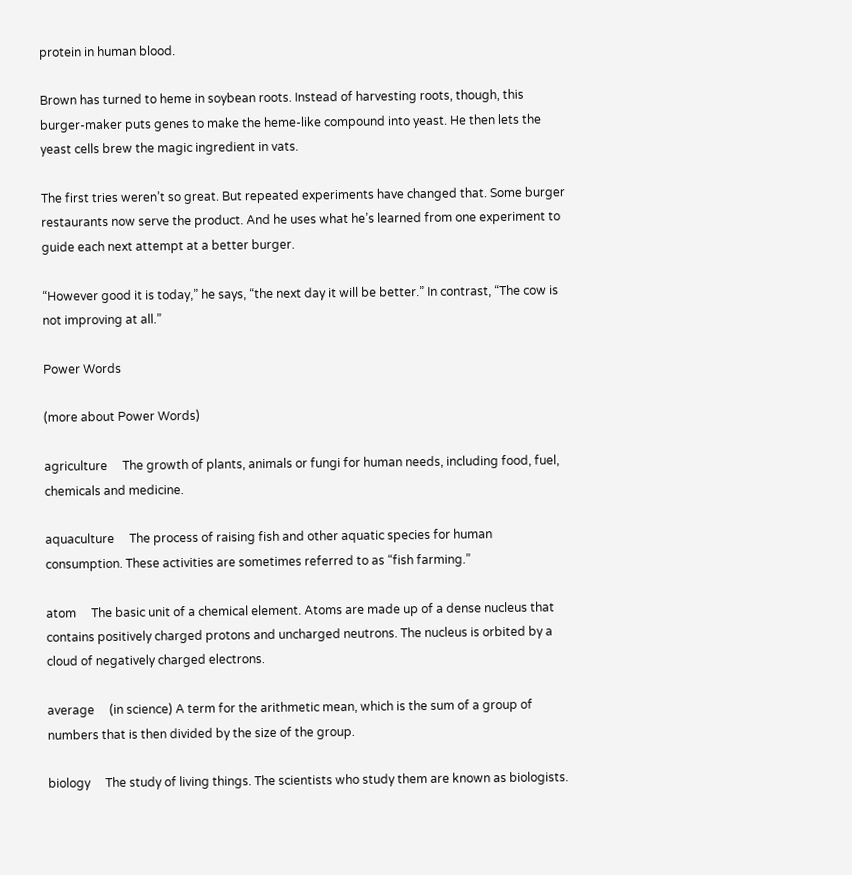protein in human blood.

Brown has turned to heme in soybean roots. Instead of harvesting roots, though, this burger-maker puts genes to make the heme-like compound into yeast. He then lets the yeast cells brew the magic ingredient in vats.

The first tries weren’t so great. But repeated experiments have changed that. Some burger restaurants now serve the product. And he uses what he’s learned from one experiment to guide each next attempt at a better burger.

“However good it is today,” he says, “the next day it will be better.” In contrast, “The cow is not improving at all.”

Power Words

(more about Power Words)

agriculture     The growth of plants, animals or fungi for human needs, including food, fuel, chemicals and medicine.

aquaculture     The process of raising fish and other aquatic species for human consumption. These activities are sometimes referred to as “fish farming.”

atom     The basic unit of a chemical element. Atoms are made up of a dense nucleus that contains positively charged protons and uncharged neutrons. The nucleus is orbited by a cloud of negatively charged electrons.

average     (in science) A term for the arithmetic mean, which is the sum of a group of numbers that is then divided by the size of the group.

biology     The study of living things. The scientists who study them are known as biologists.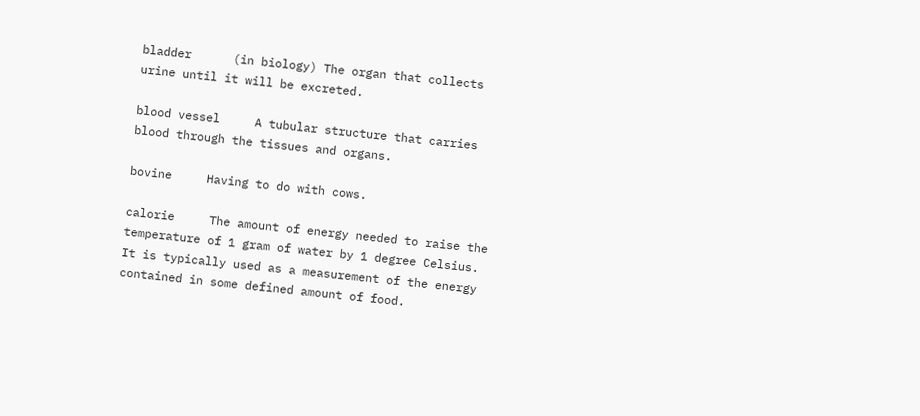bladder      (in biology) The organ that collects urine until it will be excreted.

blood vessel     A tubular structure that carries blood through the tissues and organs.

bovine     Having to do with cows.

calorie     The amount of energy needed to raise the temperature of 1 gram of water by 1 degree Celsius. It is typically used as a measurement of the energy contained in some defined amount of food.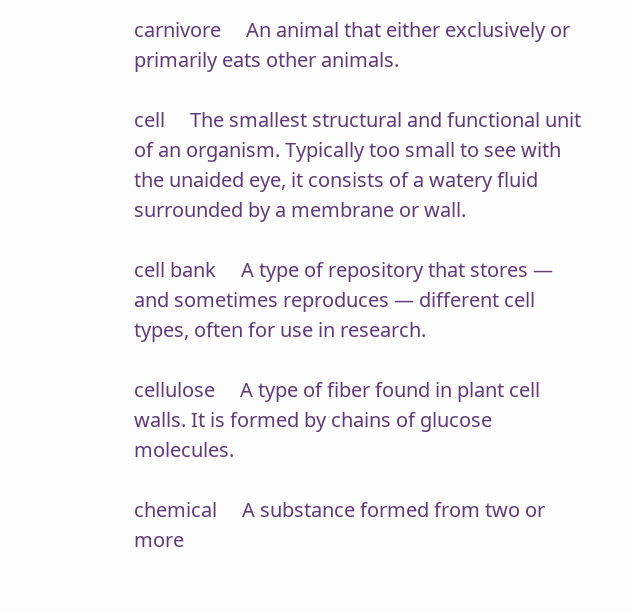carnivore     An animal that either exclusively or primarily eats other animals.

cell     The smallest structural and functional unit of an organism. Typically too small to see with the unaided eye, it consists of a watery fluid surrounded by a membrane or wall.

cell bank     A type of repository that stores — and sometimes reproduces — different cell types, often for use in research.

cellulose     A type of fiber found in plant cell walls. It is formed by chains of glucose molecules.

chemical     A substance formed from two or more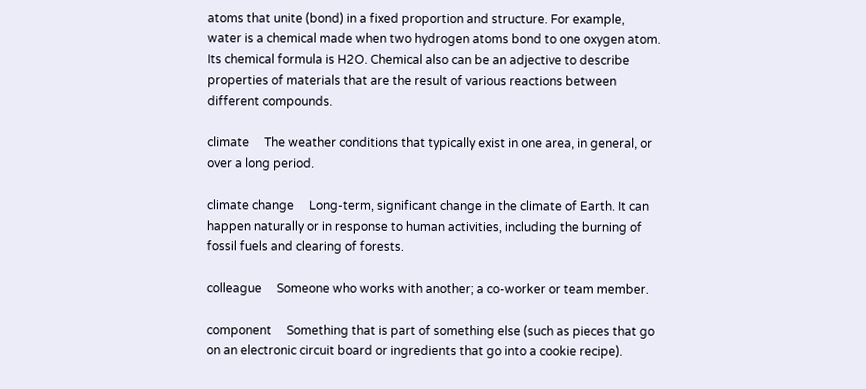atoms that unite (bond) in a fixed proportion and structure. For example, water is a chemical made when two hydrogen atoms bond to one oxygen atom. Its chemical formula is H2O. Chemical also can be an adjective to describe properties of materials that are the result of various reactions between different compounds.

climate     The weather conditions that typically exist in one area, in general, or over a long period.

climate change     Long-term, significant change in the climate of Earth. It can happen naturally or in response to human activities, including the burning of fossil fuels and clearing of forests.

colleague     Someone who works with another; a co-worker or team member.

component     Something that is part of something else (such as pieces that go on an electronic circuit board or ingredients that go into a cookie recipe).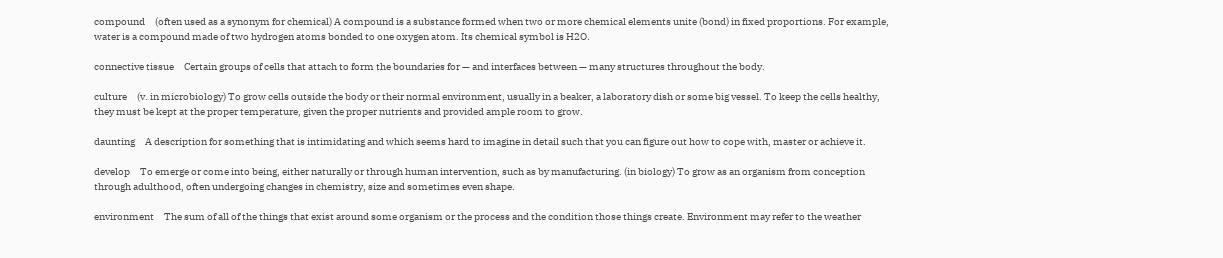compound     (often used as a synonym for chemical) A compound is a substance formed when two or more chemical elements unite (bond) in fixed proportions. For example, water is a compound made of two hydrogen atoms bonded to one oxygen atom. Its chemical symbol is H2O.

connective tissue     Certain groups of cells that attach to form the boundaries for — and interfaces between — many structures throughout the body.

culture     (v. in microbiology) To grow cells outside the body or their normal environment, usually in a beaker, a laboratory dish or some big vessel. To keep the cells healthy, they must be kept at the proper temperature, given the proper nutrients and provided ample room to grow.

daunting     A description for something that is intimidating and which seems hard to imagine in detail such that you can figure out how to cope with, master or achieve it.

develop     To emerge or come into being, either naturally or through human intervention, such as by manufacturing. (in biology) To grow as an organism from conception through adulthood, often undergoing changes in chemistry, size and sometimes even shape.

environment     The sum of all of the things that exist around some organism or the process and the condition those things create. Environment may refer to the weather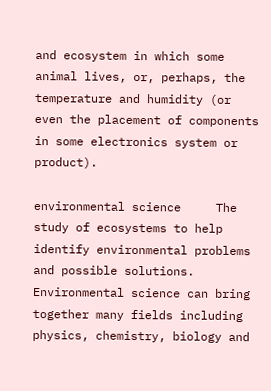and ecosystem in which some animal lives, or, perhaps, the temperature and humidity (or even the placement of components in some electronics system or product).

environmental science     The study of ecosystems to help identify environmental problems and possible solutions. Environmental science can bring together many fields including physics, chemistry, biology and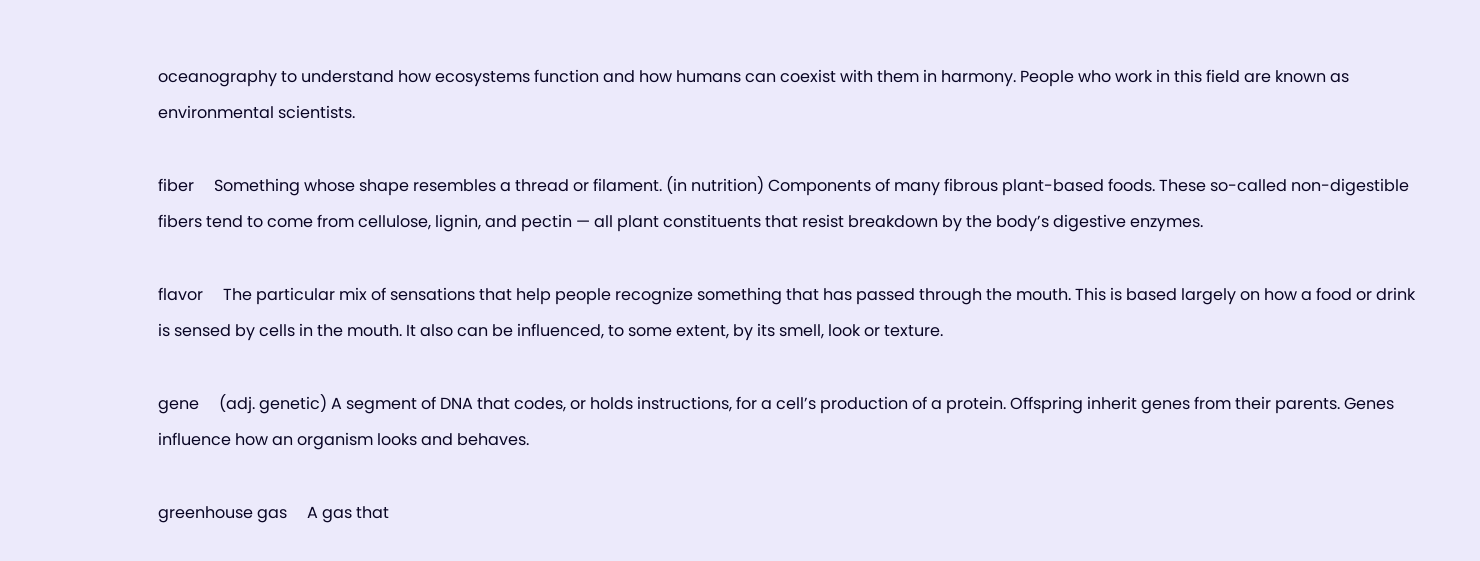oceanography to understand how ecosystems function and how humans can coexist with them in harmony. People who work in this field are known as environmental scientists.

fiber     Something whose shape resembles a thread or filament. (in nutrition) Components of many fibrous plant-based foods. These so-called non-digestible fibers tend to come from cellulose, lignin, and pectin — all plant constituents that resist breakdown by the body’s digestive enzymes.

flavor     The particular mix of sensations that help people recognize something that has passed through the mouth. This is based largely on how a food or drink is sensed by cells in the mouth. It also can be influenced, to some extent, by its smell, look or texture.

gene     (adj. genetic) A segment of DNA that codes, or holds instructions, for a cell’s production of a protein. Offspring inherit genes from their parents. Genes influence how an organism looks and behaves.

greenhouse gas     A gas that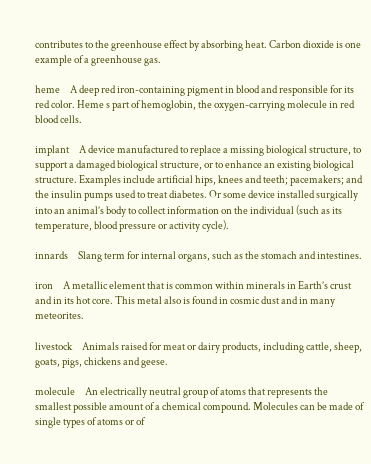contributes to the greenhouse effect by absorbing heat. Carbon dioxide is one example of a greenhouse gas.

heme     A deep red iron-containing pigment in blood and responsible for its red color. Heme s part of hemoglobin, the oxygen-carrying molecule in red blood cells.

implant     A device manufactured to replace a missing biological structure, to support a damaged biological structure, or to enhance an existing biological structure. Examples include artificial hips, knees and teeth; pacemakers; and the insulin pumps used to treat diabetes. Or some device installed surgically into an animal’s body to collect information on the individual (such as its temperature, blood pressure or activity cycle).

innards     Slang term for internal organs, such as the stomach and intestines.

iron     A metallic element that is common within minerals in Earth’s crust and in its hot core. This metal also is found in cosmic dust and in many meteorites.

livestock     Animals raised for meat or dairy products, including cattle, sheep, goats, pigs, chickens and geese.

molecule     An electrically neutral group of atoms that represents the smallest possible amount of a chemical compound. Molecules can be made of single types of atoms or of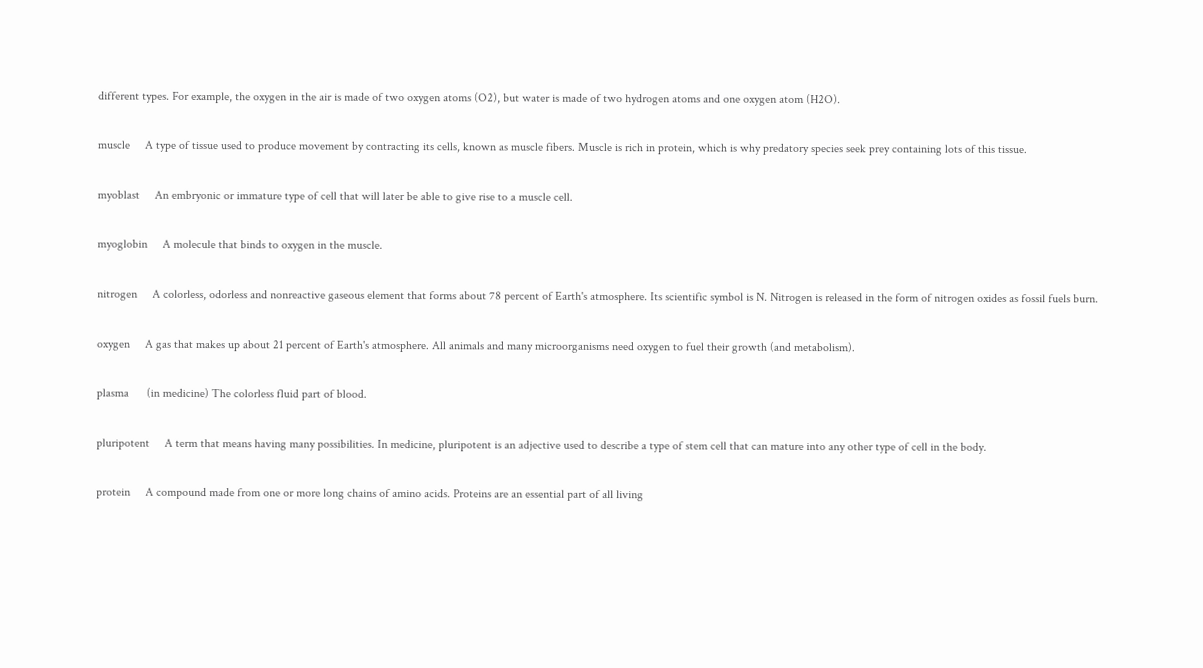different types. For example, the oxygen in the air is made of two oxygen atoms (O2), but water is made of two hydrogen atoms and one oxygen atom (H2O).

muscle     A type of tissue used to produce movement by contracting its cells, known as muscle fibers. Muscle is rich in protein, which is why predatory species seek prey containing lots of this tissue.

myoblast     An embryonic or immature type of cell that will later be able to give rise to a muscle cell.

myoglobin     A molecule that binds to oxygen in the muscle.

nitrogen     A colorless, odorless and nonreactive gaseous element that forms about 78 percent of Earth's atmosphere. Its scientific symbol is N. Nitrogen is released in the form of nitrogen oxides as fossil fuels burn.

oxygen     A gas that makes up about 21 percent of Earth's atmosphere. All animals and many microorganisms need oxygen to fuel their growth (and metabolism).

plasma      (in medicine) The colorless fluid part of blood.

pluripotent     A term that means having many possibilities. In medicine, pluripotent is an adjective used to describe a type of stem cell that can mature into any other type of cell in the body.

protein     A compound made from one or more long chains of amino acids. Proteins are an essential part of all living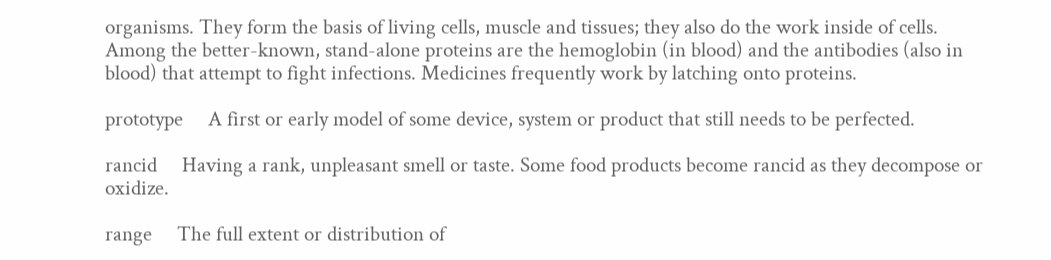organisms. They form the basis of living cells, muscle and tissues; they also do the work inside of cells. Among the better-known, stand-alone proteins are the hemoglobin (in blood) and the antibodies (also in blood) that attempt to fight infections. Medicines frequently work by latching onto proteins.

prototype     A first or early model of some device, system or product that still needs to be perfected.

rancid     Having a rank, unpleasant smell or taste. Some food products become rancid as they decompose or oxidize.

range     The full extent or distribution of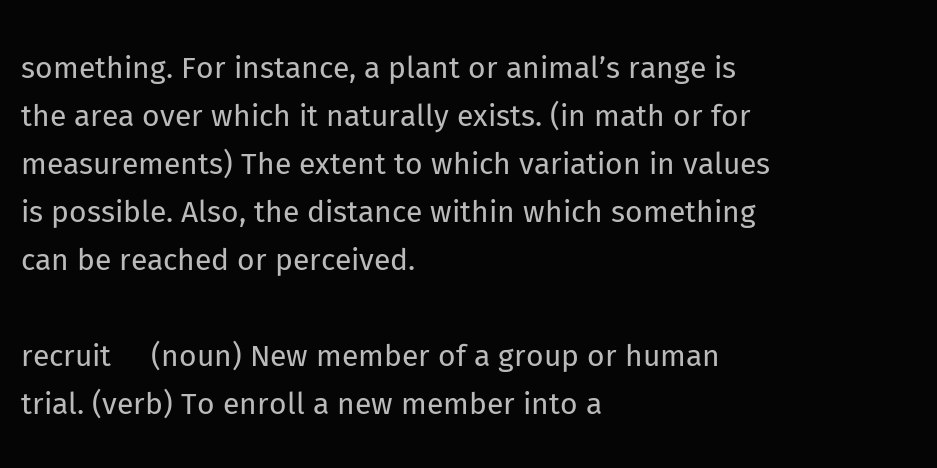something. For instance, a plant or animal’s range is the area over which it naturally exists. (in math or for measurements) The extent to which variation in values is possible. Also, the distance within which something can be reached or perceived.

recruit     (noun) New member of a group or human trial. (verb) To enroll a new member into a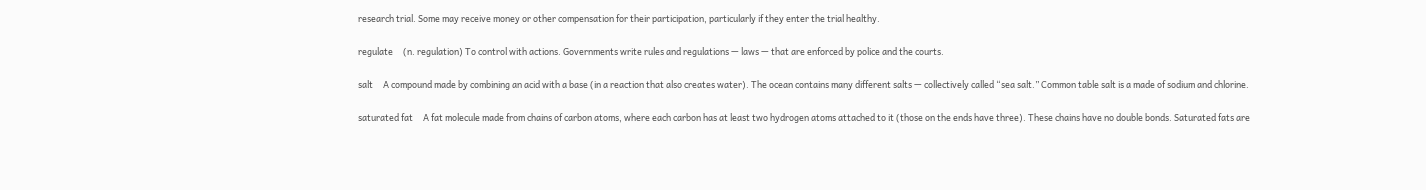research trial. Some may receive money or other compensation for their participation, particularly if they enter the trial healthy.

regulate     (n. regulation) To control with actions. Governments write rules and regulations — laws — that are enforced by police and the courts.

salt     A compound made by combining an acid with a base (in a reaction that also creates water). The ocean contains many different salts — collectively called “sea salt.” Common table salt is a made of sodium and chlorine.

saturated fat     A fat molecule made from chains of carbon atoms, where each carbon has at least two hydrogen atoms attached to it (those on the ends have three). These chains have no double bonds. Saturated fats are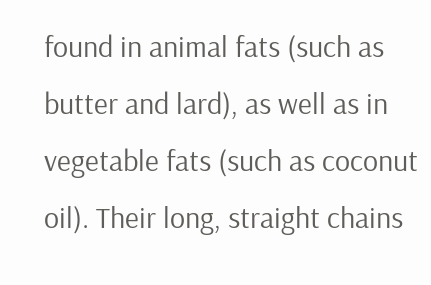found in animal fats (such as butter and lard), as well as in vegetable fats (such as coconut oil). Their long, straight chains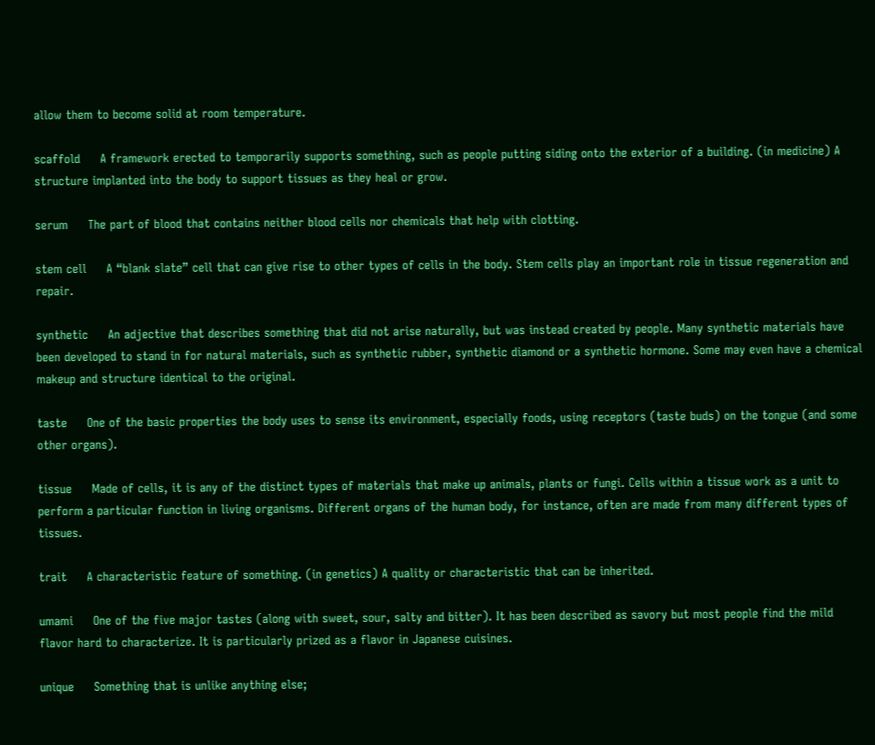allow them to become solid at room temperature.

scaffold     A framework erected to temporarily supports something, such as people putting siding onto the exterior of a building. (in medicine) A structure implanted into the body to support tissues as they heal or grow.

serum     The part of blood that contains neither blood cells nor chemicals that help with clotting.

stem cell     A “blank slate” cell that can give rise to other types of cells in the body. Stem cells play an important role in tissue regeneration and repair.

synthetic     An adjective that describes something that did not arise naturally, but was instead created by people. Many synthetic materials have been developed to stand in for natural materials, such as synthetic rubber, synthetic diamond or a synthetic hormone. Some may even have a chemical makeup and structure identical to the original.

taste     One of the basic properties the body uses to sense its environment, especially foods, using receptors (taste buds) on the tongue (and some other organs).

tissue     Made of cells, it is any of the distinct types of materials that make up animals, plants or fungi. Cells within a tissue work as a unit to perform a particular function in living organisms. Different organs of the human body, for instance, often are made from many different types of tissues.

trait     A characteristic feature of something. (in genetics) A quality or characteristic that can be inherited.

umami     One of the five major tastes (along with sweet, sour, salty and bitter). It has been described as savory but most people find the mild flavor hard to characterize. It is particularly prized as a flavor in Japanese cuisines.

unique     Something that is unlike anything else;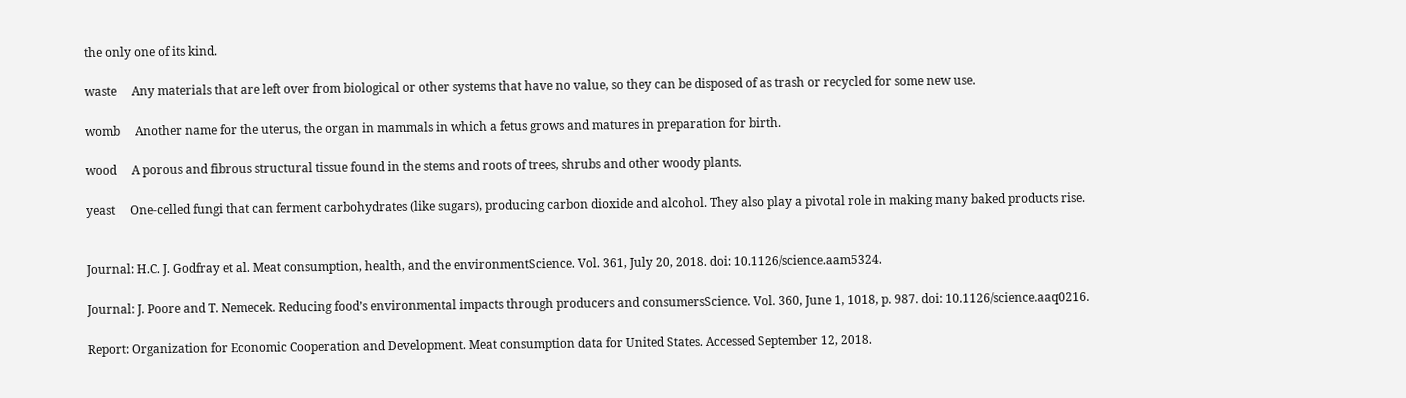the only one of its kind.

waste     Any materials that are left over from biological or other systems that have no value, so they can be disposed of as trash or recycled for some new use.

womb     Another name for the uterus, the organ in mammals in which a fetus grows and matures in preparation for birth.

wood     A porous and fibrous structural tissue found in the stems and roots of trees, shrubs and other woody plants.

yeast     One-celled fungi that can ferment carbohydrates (like sugars), producing carbon dioxide and alcohol. They also play a pivotal role in making many baked products rise.


Journal: H.C. J. Godfray et al. Meat consumption, health, and the environmentScience. Vol. 361, July 20, 2018. doi: 10.1126/science.aam5324.

Journal: J. Poore and T. Nemecek. Reducing food’s environmental impacts through producers and consumersScience. Vol. 360, June 1, 1018, p. 987. doi: 10.1126/science.aaq0216.

Report: Organization for Economic Cooperation and Development. Meat consumption data for United States. Accessed September 12, 2018.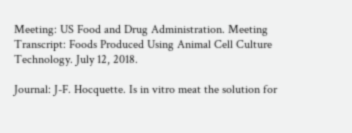Meeting: US Food and Drug Administration. Meeting Transcript: Foods Produced Using Animal Cell Culture Technology. July 12, 2018.

Journal: J-F. Hocquette. Is in vitro meat the solution for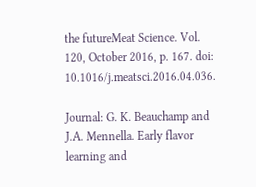the futureMeat Science. Vol. 120, October 2016, p. 167. doi: 10.1016/j.meatsci.2016.04.036.

Journal: G. K. Beauchamp and J.A. Mennella. Early flavor learning and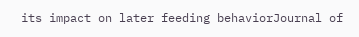its impact on later feeding behaviorJournal of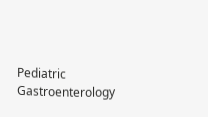Pediatric Gastroenterology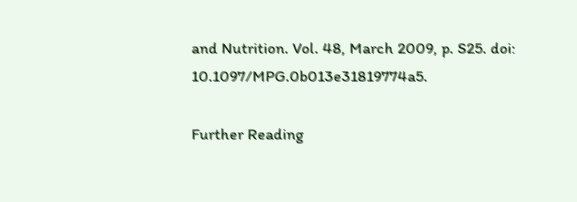and Nutrition. Vol. 48, March 2009, p. S25. doi: 10.1097/MPG.0b013e31819774a5.

Further Reading